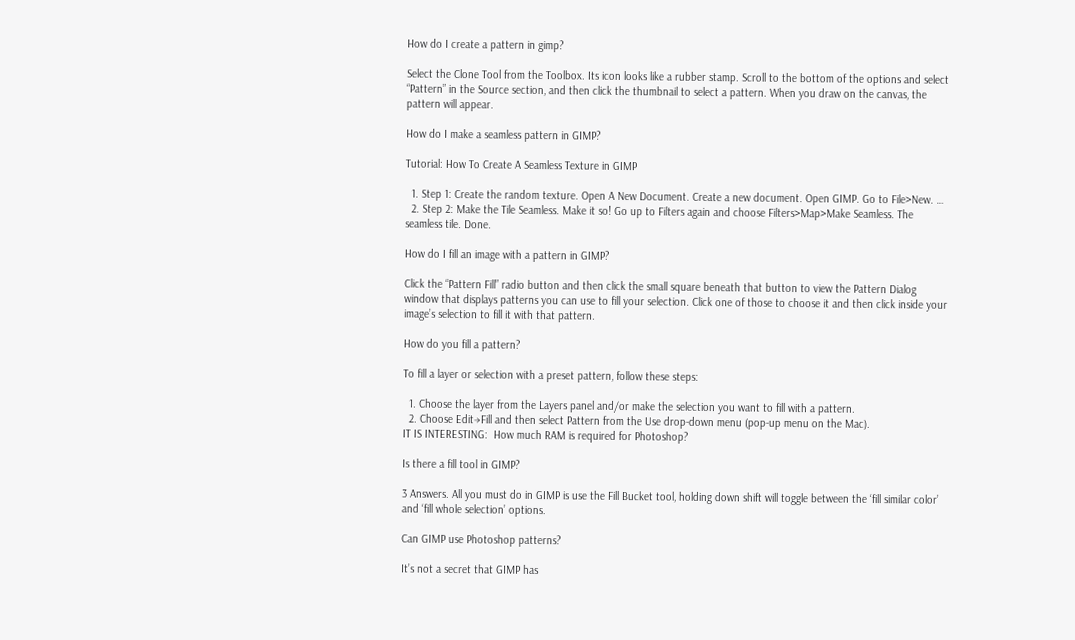How do I create a pattern in gimp?

Select the Clone Tool from the Toolbox. Its icon looks like a rubber stamp. Scroll to the bottom of the options and select “Pattern” in the Source section, and then click the thumbnail to select a pattern. When you draw on the canvas, the pattern will appear.

How do I make a seamless pattern in GIMP?

Tutorial: How To Create A Seamless Texture in GIMP

  1. Step 1: Create the random texture. Open A New Document. Create a new document. Open GIMP. Go to File>New. …
  2. Step 2: Make the Tile Seamless. Make it so! Go up to Filters again and choose Filters>Map>Make Seamless. The seamless tile. Done.

How do I fill an image with a pattern in GIMP?

Click the “Pattern Fill” radio button and then click the small square beneath that button to view the Pattern Dialog window that displays patterns you can use to fill your selection. Click one of those to choose it and then click inside your image’s selection to fill it with that pattern.

How do you fill a pattern?

To fill a layer or selection with a preset pattern, follow these steps:

  1. Choose the layer from the Layers panel and/or make the selection you want to fill with a pattern.
  2. Choose Edit→Fill and then select Pattern from the Use drop-down menu (pop-up menu on the Mac).
IT IS INTERESTING:  How much RAM is required for Photoshop?

Is there a fill tool in GIMP?

3 Answers. All you must do in GIMP is use the Fill Bucket tool, holding down shift will toggle between the ‘fill similar color’ and ‘fill whole selection’ options.

Can GIMP use Photoshop patterns?

It’s not a secret that GIMP has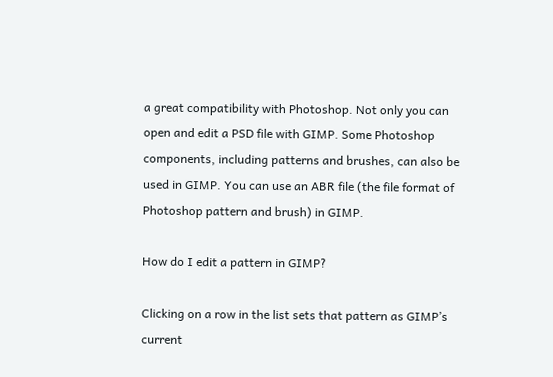a great compatibility with Photoshop. Not only you can open and edit a PSD file with GIMP. Some Photoshop components, including patterns and brushes, can also be used in GIMP. You can use an ABR file (the file format of Photoshop pattern and brush) in GIMP.

How do I edit a pattern in GIMP?

Clicking on a row in the list sets that pattern as GIMP’s current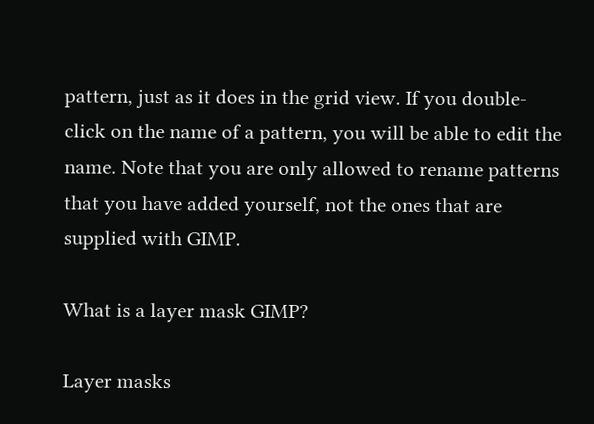pattern, just as it does in the grid view. If you double-click on the name of a pattern, you will be able to edit the name. Note that you are only allowed to rename patterns that you have added yourself, not the ones that are supplied with GIMP.

What is a layer mask GIMP?

Layer masks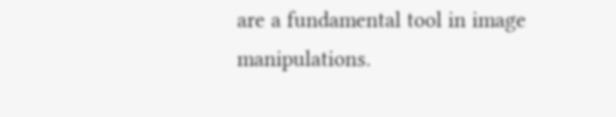are a fundamental tool in image manipulations.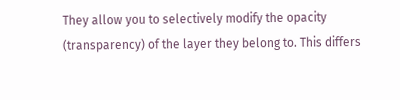They allow you to selectively modify the opacity (transparency) of the layer they belong to. This differs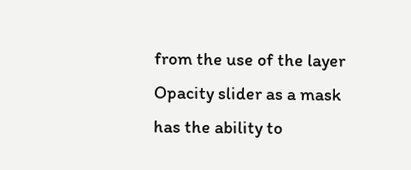from the use of the layer Opacity slider as a mask has the ability to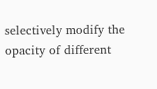selectively modify the opacity of different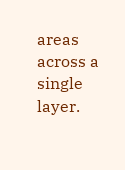areas across a single layer.